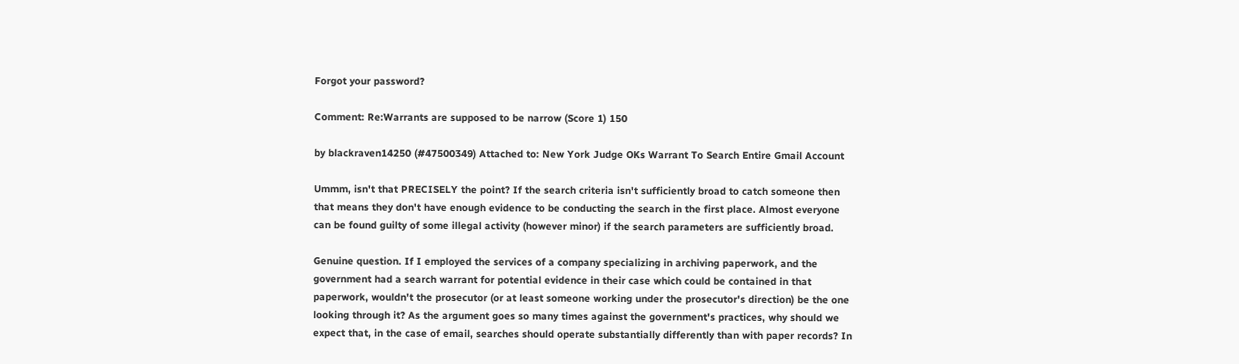Forgot your password?

Comment: Re:Warrants are supposed to be narrow (Score 1) 150

by blackraven14250 (#47500349) Attached to: New York Judge OKs Warrant To Search Entire Gmail Account

Ummm, isn't that PRECISELY the point? If the search criteria isn't sufficiently broad to catch someone then that means they don't have enough evidence to be conducting the search in the first place. Almost everyone can be found guilty of some illegal activity (however minor) if the search parameters are sufficiently broad.

Genuine question. If I employed the services of a company specializing in archiving paperwork, and the government had a search warrant for potential evidence in their case which could be contained in that paperwork, wouldn't the prosecutor (or at least someone working under the prosecutor's direction) be the one looking through it? As the argument goes so many times against the government's practices, why should we expect that, in the case of email, searches should operate substantially differently than with paper records? In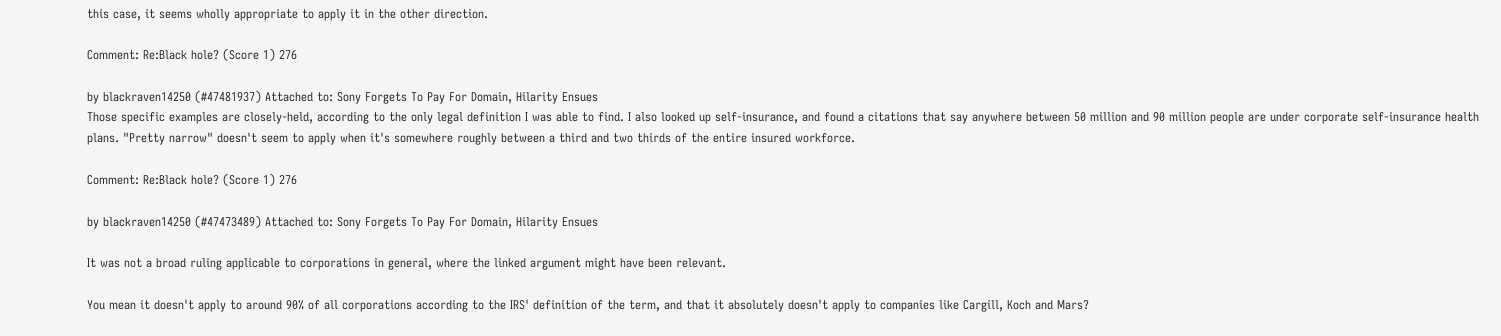this case, it seems wholly appropriate to apply it in the other direction.

Comment: Re:Black hole? (Score 1) 276

by blackraven14250 (#47481937) Attached to: Sony Forgets To Pay For Domain, Hilarity Ensues
Those specific examples are closely-held, according to the only legal definition I was able to find. I also looked up self-insurance, and found a citations that say anywhere between 50 million and 90 million people are under corporate self-insurance health plans. "Pretty narrow" doesn't seem to apply when it's somewhere roughly between a third and two thirds of the entire insured workforce.

Comment: Re:Black hole? (Score 1) 276

by blackraven14250 (#47473489) Attached to: Sony Forgets To Pay For Domain, Hilarity Ensues

It was not a broad ruling applicable to corporations in general, where the linked argument might have been relevant.

You mean it doesn't apply to around 90% of all corporations according to the IRS' definition of the term, and that it absolutely doesn't apply to companies like Cargill, Koch and Mars?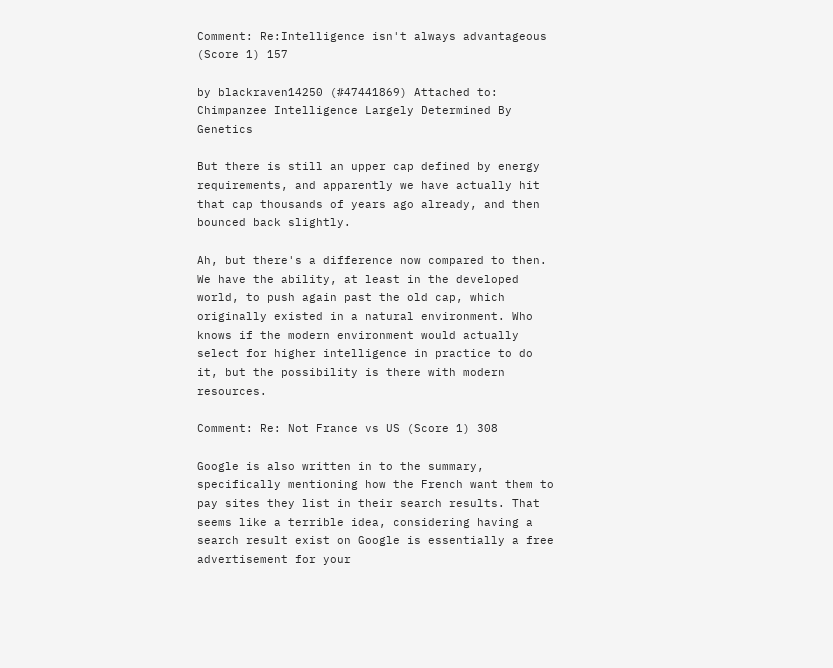Comment: Re:Intelligence isn't always advantageous (Score 1) 157

by blackraven14250 (#47441869) Attached to: Chimpanzee Intelligence Largely Determined By Genetics

But there is still an upper cap defined by energy requirements, and apparently we have actually hit that cap thousands of years ago already, and then bounced back slightly.

Ah, but there's a difference now compared to then. We have the ability, at least in the developed world, to push again past the old cap, which originally existed in a natural environment. Who knows if the modern environment would actually select for higher intelligence in practice to do it, but the possibility is there with modern resources.

Comment: Re: Not France vs US (Score 1) 308

Google is also written in to the summary, specifically mentioning how the French want them to pay sites they list in their search results. That seems like a terrible idea, considering having a search result exist on Google is essentially a free advertisement for your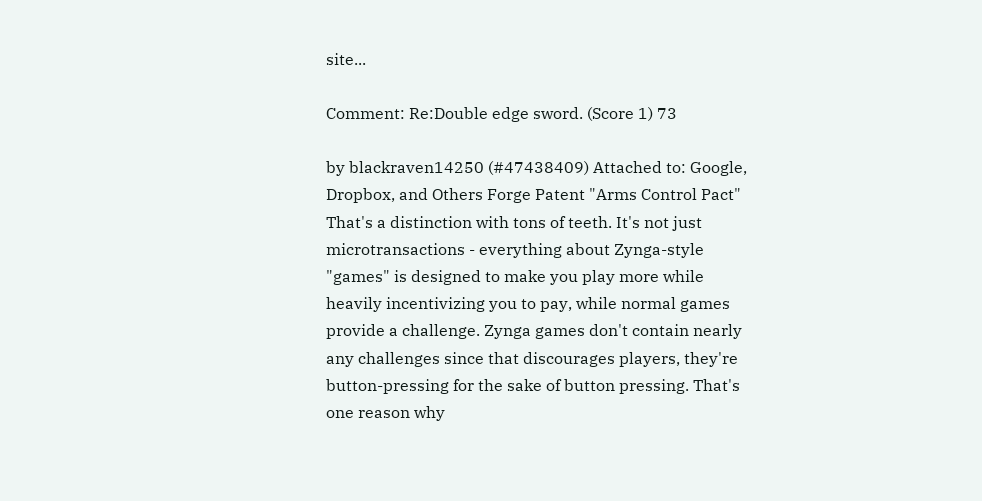site...

Comment: Re:Double edge sword. (Score 1) 73

by blackraven14250 (#47438409) Attached to: Google, Dropbox, and Others Forge Patent "Arms Control Pact"
That's a distinction with tons of teeth. It's not just microtransactions - everything about Zynga-style "games" is designed to make you play more while heavily incentivizing you to pay, while normal games provide a challenge. Zynga games don't contain nearly any challenges since that discourages players, they're button-pressing for the sake of button pressing. That's one reason why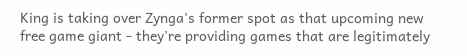King is taking over Zynga's former spot as that upcoming new free game giant - they're providing games that are legitimately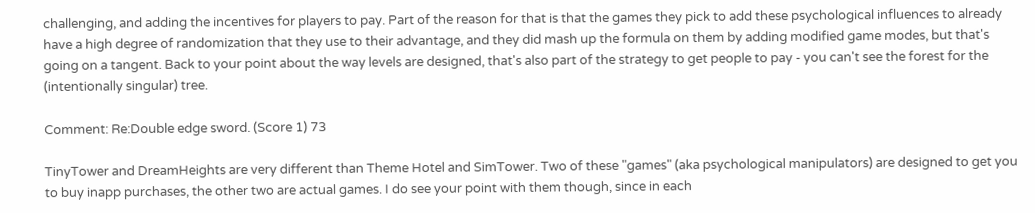challenging, and adding the incentives for players to pay. Part of the reason for that is that the games they pick to add these psychological influences to already have a high degree of randomization that they use to their advantage, and they did mash up the formula on them by adding modified game modes, but that's going on a tangent. Back to your point about the way levels are designed, that's also part of the strategy to get people to pay - you can't see the forest for the (intentionally singular) tree.

Comment: Re:Double edge sword. (Score 1) 73

TinyTower and DreamHeights are very different than Theme Hotel and SimTower. Two of these "games" (aka psychological manipulators) are designed to get you to buy inapp purchases, the other two are actual games. I do see your point with them though, since in each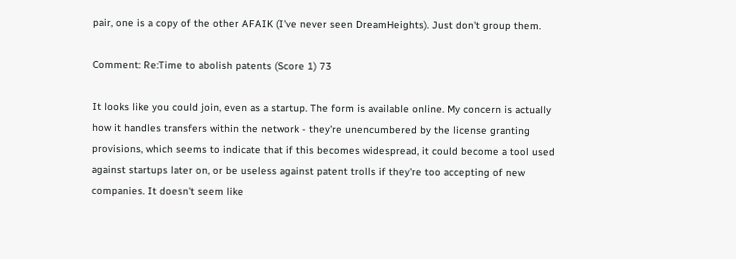pair, one is a copy of the other AFAIK (I've never seen DreamHeights). Just don't group them.

Comment: Re:Time to abolish patents (Score 1) 73

It looks like you could join, even as a startup. The form is available online. My concern is actually how it handles transfers within the network - they're unencumbered by the license granting provisions, which seems to indicate that if this becomes widespread, it could become a tool used against startups later on, or be useless against patent trolls if they're too accepting of new companies. It doesn't seem like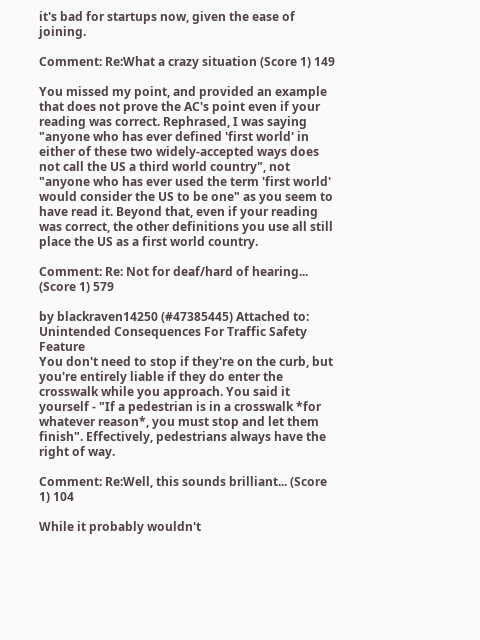it's bad for startups now, given the ease of joining.

Comment: Re:What a crazy situation (Score 1) 149

You missed my point, and provided an example that does not prove the AC's point even if your reading was correct. Rephrased, I was saying "anyone who has ever defined 'first world' in either of these two widely-accepted ways does not call the US a third world country", not "anyone who has ever used the term 'first world' would consider the US to be one" as you seem to have read it. Beyond that, even if your reading was correct, the other definitions you use all still place the US as a first world country.

Comment: Re: Not for deaf/hard of hearing... (Score 1) 579

by blackraven14250 (#47385445) Attached to: Unintended Consequences For Traffic Safety Feature
You don't need to stop if they're on the curb, but you're entirely liable if they do enter the crosswalk while you approach. You said it yourself - "If a pedestrian is in a crosswalk *for whatever reason*, you must stop and let them finish". Effectively, pedestrians always have the right of way.

Comment: Re:Well, this sounds brilliant... (Score 1) 104

While it probably wouldn't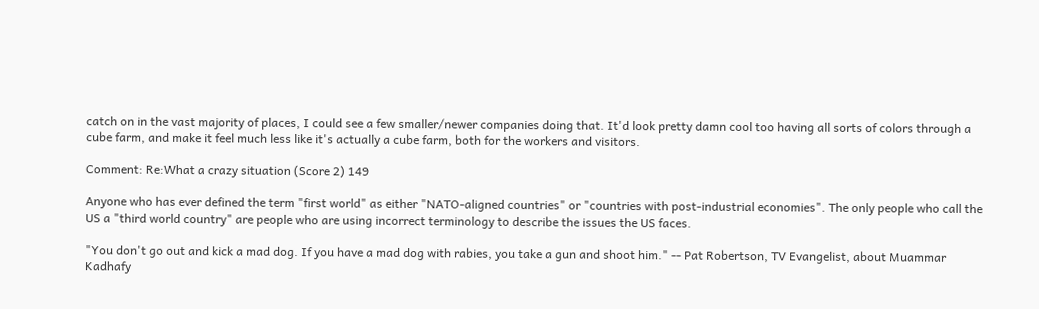catch on in the vast majority of places, I could see a few smaller/newer companies doing that. It'd look pretty damn cool too having all sorts of colors through a cube farm, and make it feel much less like it's actually a cube farm, both for the workers and visitors.

Comment: Re:What a crazy situation (Score 2) 149

Anyone who has ever defined the term "first world" as either "NATO-aligned countries" or "countries with post-industrial economies". The only people who call the US a "third world country" are people who are using incorrect terminology to describe the issues the US faces.

"You don't go out and kick a mad dog. If you have a mad dog with rabies, you take a gun and shoot him." -- Pat Robertson, TV Evangelist, about Muammar Kadhafy